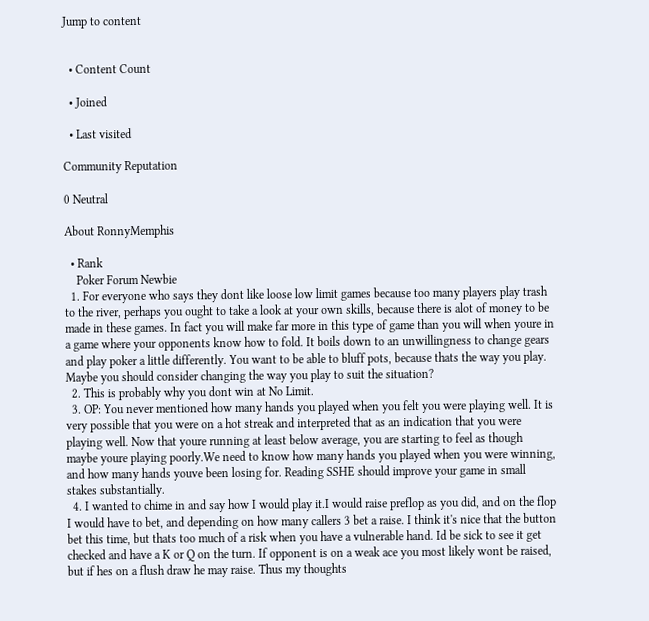Jump to content


  • Content Count

  • Joined

  • Last visited

Community Reputation

0 Neutral

About RonnyMemphis

  • Rank
    Poker Forum Newbie
  1. For everyone who says they dont like loose low limit games because too many players play trash to the river, perhaps you ought to take a look at your own skills, because there is alot of money to be made in these games. In fact you will make far more in this type of game than you will when youre in a game where your opponents know how to fold. It boils down to an unwillingness to change gears and play poker a little differently. You want to be able to bluff pots, because thats the way you play. Maybe you should consider changing the way you play to suit the situation?
  2. This is probably why you dont win at No Limit.
  3. OP: You never mentioned how many hands you played when you felt you were playing well. It is very possible that you were on a hot streak and interpreted that as an indication that you were playing well. Now that youre running at least below average, you are starting to feel as though maybe youre playing poorly.We need to know how many hands you played when you were winning, and how many hands youve been losing for. Reading SSHE should improve your game in small stakes substantially.
  4. I wanted to chime in and say how I would play it.I would raise preflop as you did, and on the flop I would have to bet, and depending on how many callers 3 bet a raise. I think it's nice that the button bet this time, but thats too much of a risk when you have a vulnerable hand. Id be sick to see it get checked and have a K or Q on the turn. If opponent is on a weak ace you most likely wont be raised, but if hes on a flush draw he may raise. Thus my thoughts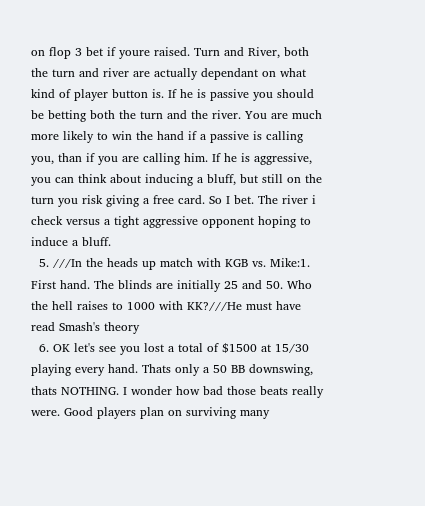on flop 3 bet if youre raised. Turn and River, both the turn and river are actually dependant on what kind of player button is. If he is passive you should be betting both the turn and the river. You are much more likely to win the hand if a passive is calling you, than if you are calling him. If he is aggressive, you can think about inducing a bluff, but still on the turn you risk giving a free card. So I bet. The river i check versus a tight aggressive opponent hoping to induce a bluff.
  5. ///In the heads up match with KGB vs. Mike:1. First hand. The blinds are initially 25 and 50. Who the hell raises to 1000 with KK?///He must have read Smash's theory
  6. OK let's see you lost a total of $1500 at 15/30 playing every hand. Thats only a 50 BB downswing, thats NOTHING. I wonder how bad those beats really were. Good players plan on surviving many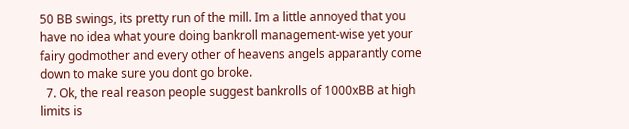50 BB swings, its pretty run of the mill. Im a little annoyed that you have no idea what youre doing bankroll management-wise yet your fairy godmother and every other of heavens angels apparantly come down to make sure you dont go broke.
  7. Ok, the real reason people suggest bankrolls of 1000xBB at high limits is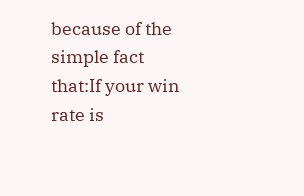because of the simple fact that:If your win rate is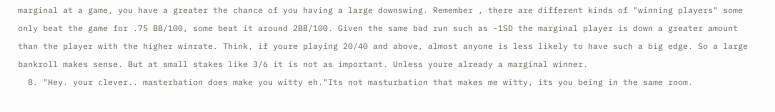marginal at a game, you have a greater the chance of you having a large downswing. Remember , there are different kinds of "winning players" some only beat the game for .75 BB/100, some beat it around 2BB/100. Given the same bad run such as -1SD the marginal player is down a greater amount than the player with the higher winrate. Think, if youre playing 20/40 and above, almost anyone is less likely to have such a big edge. So a large bankroll makes sense. But at small stakes like 3/6 it is not as important. Unless youre already a marginal winner.
  8. "Hey. your clever.. masterbation does make you witty eh."Its not masturbation that makes me witty, its you being in the same room.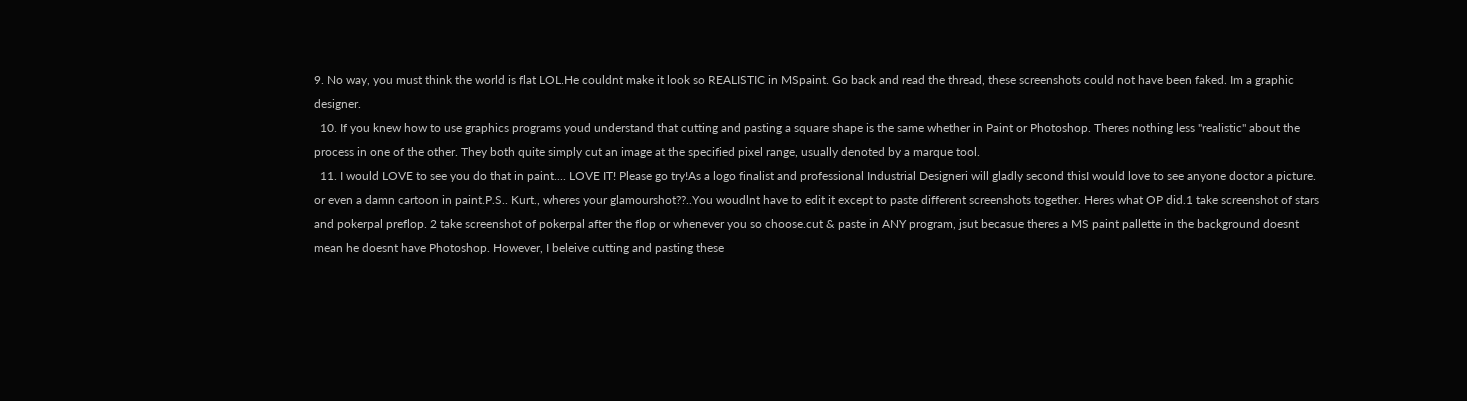9. No way, you must think the world is flat LOL.He couldnt make it look so REALISTIC in MSpaint. Go back and read the thread, these screenshots could not have been faked. Im a graphic designer.
  10. If you knew how to use graphics programs youd understand that cutting and pasting a square shape is the same whether in Paint or Photoshop. Theres nothing less "realistic" about the process in one of the other. They both quite simply cut an image at the specified pixel range, usually denoted by a marque tool.
  11. I would LOVE to see you do that in paint.... LOVE IT! Please go try!As a logo finalist and professional Industrial Designeri will gladly second thisI would love to see anyone doctor a picture. or even a damn cartoon in paint.P.S.. Kurt., wheres your glamourshot??..You woudlnt have to edit it except to paste different screenshots together. Heres what OP did.1 take screenshot of stars and pokerpal preflop. 2 take screenshot of pokerpal after the flop or whenever you so choose.cut & paste in ANY program, jsut becasue theres a MS paint pallette in the background doesnt mean he doesnt have Photoshop. However, I beleive cutting and pasting these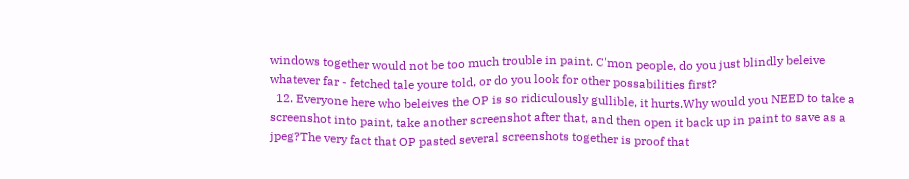windows together would not be too much trouble in paint. C'mon people, do you just blindly beleive whatever far - fetched tale youre told, or do you look for other possabilities first?
  12. Everyone here who beleives the OP is so ridiculously gullible, it hurts.Why would you NEED to take a screenshot into paint, take another screenshot after that, and then open it back up in paint to save as a jpeg?The very fact that OP pasted several screenshots together is proof that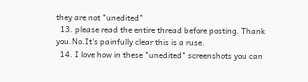they are not "unedited"
  13. please read the entire thread before posting. Thank you.No.It's painfully clear this is a ruse.
  14. I love how in these "unedited" screenshots you can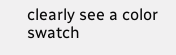clearly see a color swatch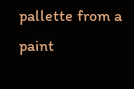pallette from a paint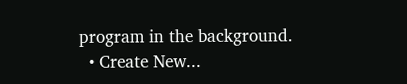program in the background.
  • Create New...